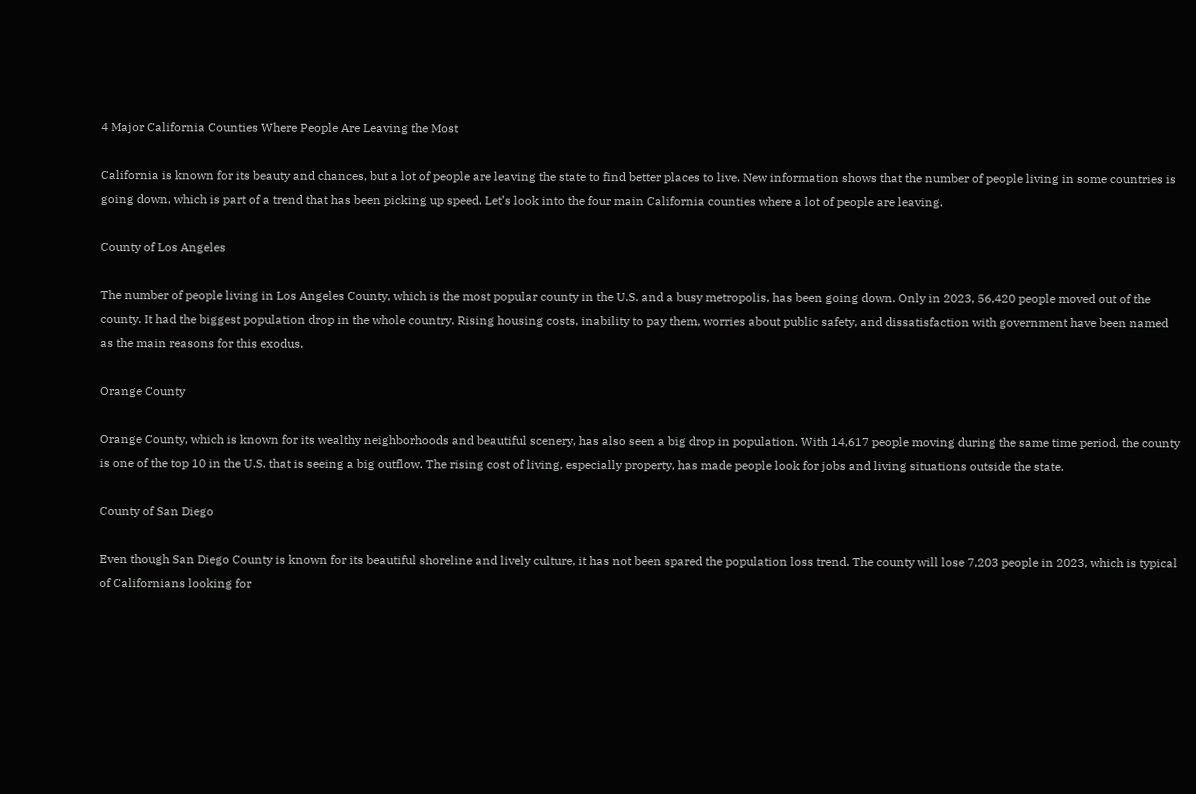4 Major California Counties Where People Are Leaving the Most

California is known for its beauty and chances, but a lot of people are leaving the state to find better places to live. New information shows that the number of people living in some countries is going down, which is part of a trend that has been picking up speed. Let’s look into the four main California counties where a lot of people are leaving.

County of Los Angeles

The number of people living in Los Angeles County, which is the most popular county in the U.S. and a busy metropolis, has been going down. Only in 2023, 56,420 people moved out of the county. It had the biggest population drop in the whole country. Rising housing costs, inability to pay them, worries about public safety, and dissatisfaction with government have been named as the main reasons for this exodus.

Orange County

Orange County, which is known for its wealthy neighborhoods and beautiful scenery, has also seen a big drop in population. With 14,617 people moving during the same time period, the county is one of the top 10 in the U.S. that is seeing a big outflow. The rising cost of living, especially property, has made people look for jobs and living situations outside the state.

County of San Diego

Even though San Diego County is known for its beautiful shoreline and lively culture, it has not been spared the population loss trend. The county will lose 7,203 people in 2023, which is typical of Californians looking for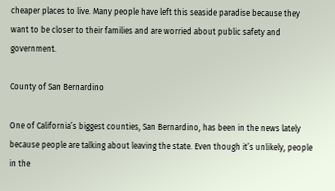cheaper places to live. Many people have left this seaside paradise because they want to be closer to their families and are worried about public safety and government.

County of San Bernardino

One of California’s biggest counties, San Bernardino, has been in the news lately because people are talking about leaving the state. Even though it’s unlikely, people in the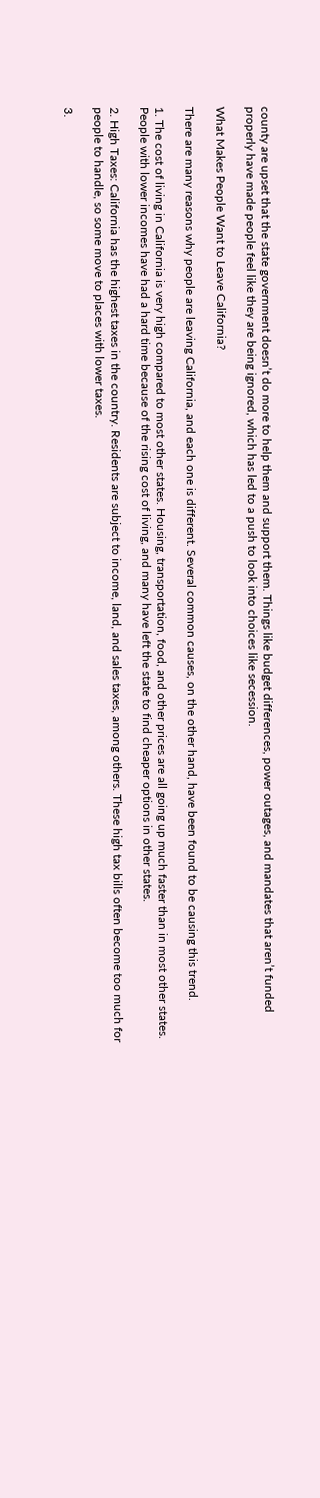county are upset that the state government doesn’t do more to help them and support them. Things like budget differences, power outages, and mandates that aren’t funded properly have made people feel like they are being ignored, which has led to a push to look into choices like secession.

What Makes People Want to Leave California?

There are many reasons why people are leaving California, and each one is different. Several common causes, on the other hand, have been found to be causing this trend.

1. The cost of living in California is very high compared to most other states. Housing, transportation, food, and other prices are all going up much faster than in most other states. People with lower incomes have had a hard time because of the rising cost of living, and many have left the state to find cheaper options in other states.

2. High Taxes: California has the highest taxes in the country. Residents are subject to income, land, and sales taxes, among others. These high tax bills often become too much for people to handle, so some move to places with lower taxes.

3.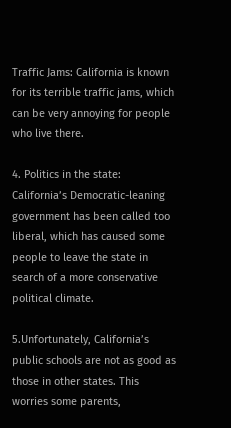Traffic Jams: California is known for its terrible traffic jams, which can be very annoying for people who live there.

4. Politics in the state: California’s Democratic-leaning government has been called too liberal, which has caused some people to leave the state in search of a more conservative political climate.

5.Unfortunately, California’s public schools are not as good as those in other states. This worries some parents,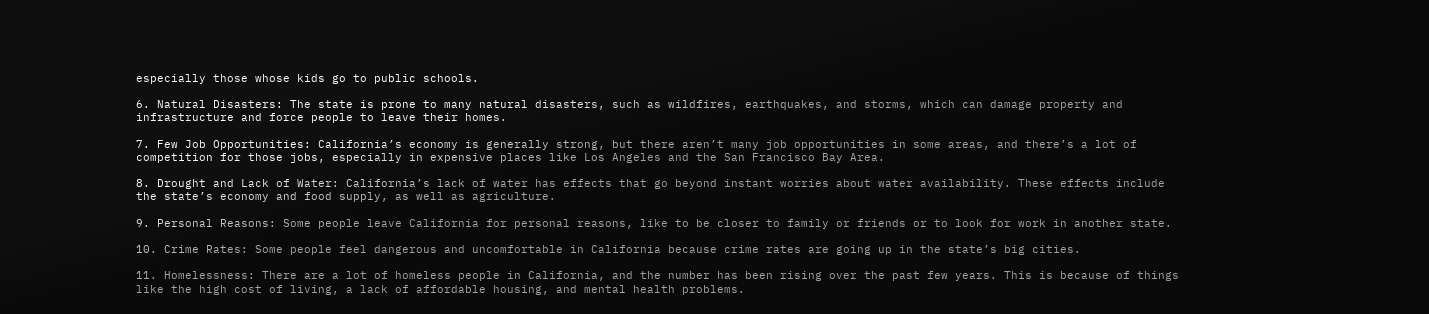especially those whose kids go to public schools.

6. Natural Disasters: The state is prone to many natural disasters, such as wildfires, earthquakes, and storms, which can damage property and infrastructure and force people to leave their homes.

7. Few Job Opportunities: California’s economy is generally strong, but there aren’t many job opportunities in some areas, and there’s a lot of competition for those jobs, especially in expensive places like Los Angeles and the San Francisco Bay Area.

8. Drought and Lack of Water: California’s lack of water has effects that go beyond instant worries about water availability. These effects include the state’s economy and food supply, as well as agriculture.

9. Personal Reasons: Some people leave California for personal reasons, like to be closer to family or friends or to look for work in another state.

10. Crime Rates: Some people feel dangerous and uncomfortable in California because crime rates are going up in the state’s big cities.

11. Homelessness: There are a lot of homeless people in California, and the number has been rising over the past few years. This is because of things like the high cost of living, a lack of affordable housing, and mental health problems.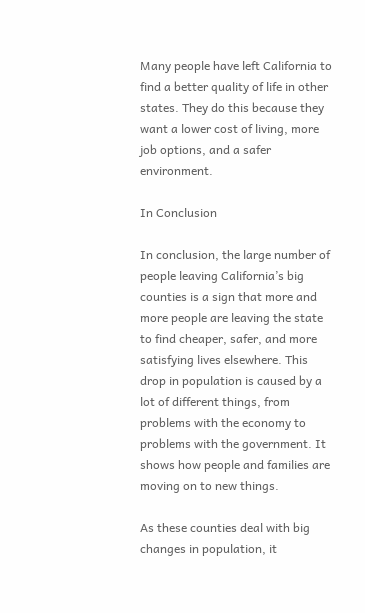Many people have left California to find a better quality of life in other states. They do this because they want a lower cost of living, more job options, and a safer environment.

In Conclusion

In conclusion, the large number of people leaving California’s big counties is a sign that more and more people are leaving the state to find cheaper, safer, and more satisfying lives elsewhere. This drop in population is caused by a lot of different things, from problems with the economy to problems with the government. It shows how people and families are moving on to new things.

As these counties deal with big changes in population, it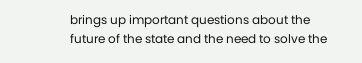brings up important questions about the future of the state and the need to solve the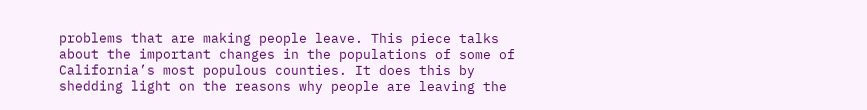problems that are making people leave. This piece talks about the important changes in the populations of some of California’s most populous counties. It does this by shedding light on the reasons why people are leaving the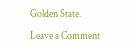Golden State.

Leave a Comment